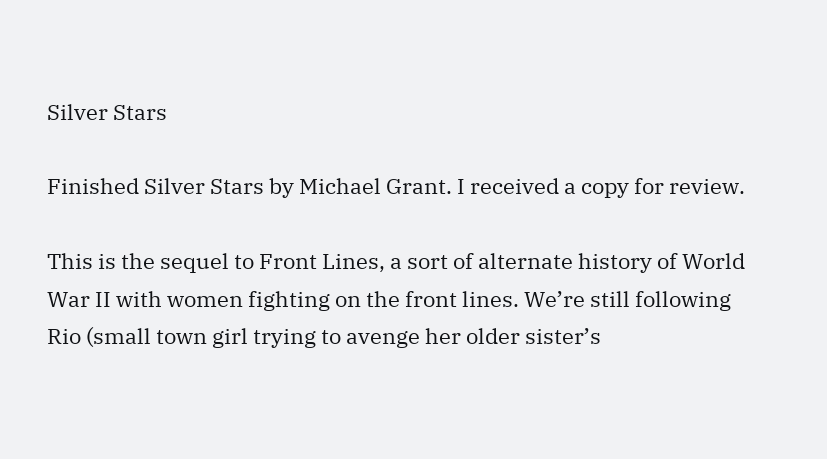Silver Stars

Finished Silver Stars by Michael Grant. I received a copy for review.

This is the sequel to Front Lines, a sort of alternate history of World War II with women fighting on the front lines. We’re still following Rio (small town girl trying to avenge her older sister’s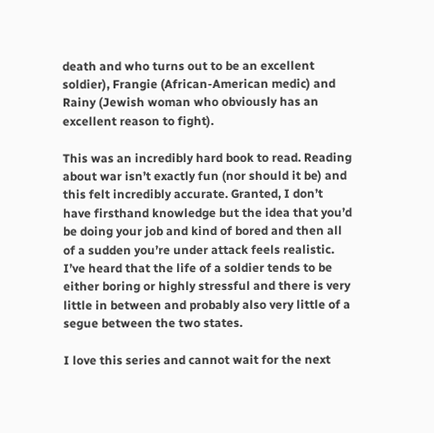death and who turns out to be an excellent soldier), Frangie (African-American medic) and Rainy (Jewish woman who obviously has an excellent reason to fight).

This was an incredibly hard book to read. Reading about war isn’t exactly fun (nor should it be) and this felt incredibly accurate. Granted, I don’t have firsthand knowledge but the idea that you’d be doing your job and kind of bored and then all of a sudden you’re under attack feels realistic. I’ve heard that the life of a soldier tends to be either boring or highly stressful and there is very little in between and probably also very little of a segue between the two states.

I love this series and cannot wait for the next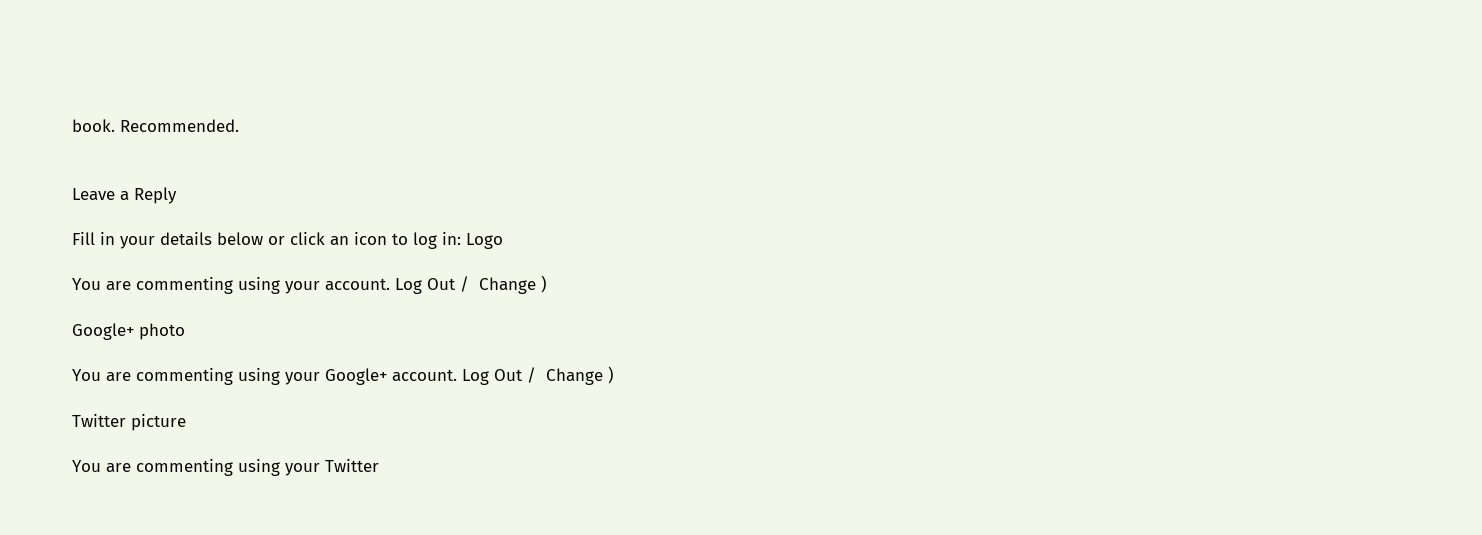book. Recommended.


Leave a Reply

Fill in your details below or click an icon to log in: Logo

You are commenting using your account. Log Out /  Change )

Google+ photo

You are commenting using your Google+ account. Log Out /  Change )

Twitter picture

You are commenting using your Twitter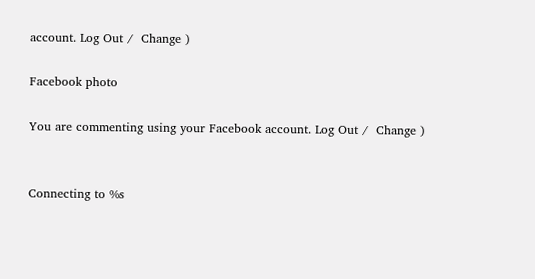account. Log Out /  Change )

Facebook photo

You are commenting using your Facebook account. Log Out /  Change )


Connecting to %s